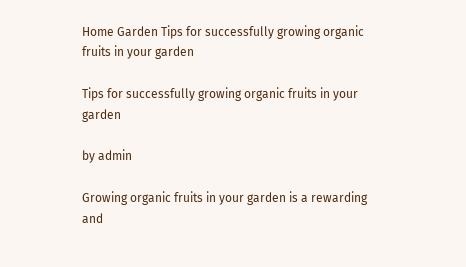Home Garden Tips for successfully growing organic fruits in your garden

Tips for successfully growing organic fruits in your garden

by admin

Growing organic fruits in your garden is a rewarding and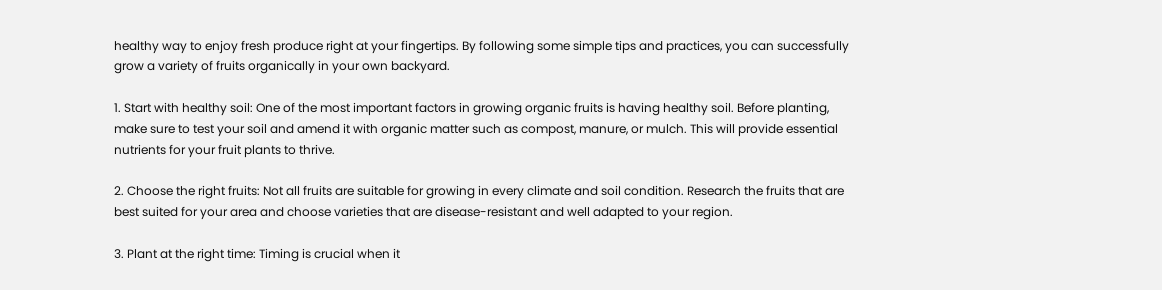healthy way to enjoy fresh produce right at your fingertips. By following some simple tips and practices, you can successfully grow a variety of fruits organically in your own backyard.

1. Start with healthy soil: One of the most important factors in growing organic fruits is having healthy soil. Before planting, make sure to test your soil and amend it with organic matter such as compost, manure, or mulch. This will provide essential nutrients for your fruit plants to thrive.

2. Choose the right fruits: Not all fruits are suitable for growing in every climate and soil condition. Research the fruits that are best suited for your area and choose varieties that are disease-resistant and well adapted to your region.

3. Plant at the right time: Timing is crucial when it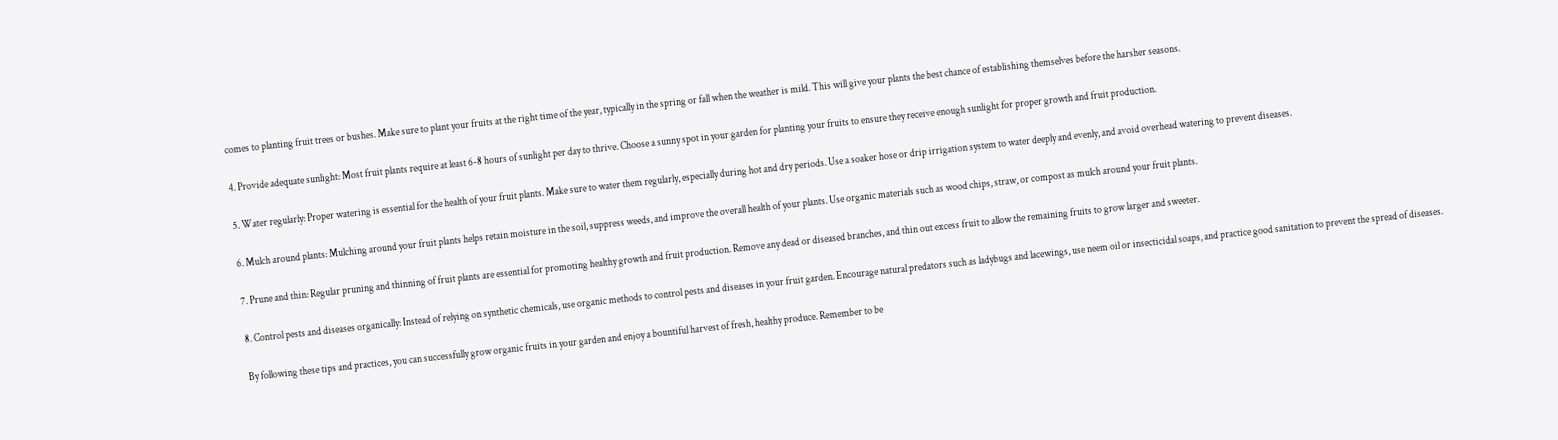comes to planting fruit trees or bushes. Make sure to plant your fruits at the right time of the year, typically in the spring or fall when the weather is mild. This will give your plants the best chance of establishing themselves before the harsher seasons.

4. Provide adequate sunlight: Most fruit plants require at least 6-8 hours of sunlight per day to thrive. Choose a sunny spot in your garden for planting your fruits to ensure they receive enough sunlight for proper growth and fruit production.

5. Water regularly: Proper watering is essential for the health of your fruit plants. Make sure to water them regularly, especially during hot and dry periods. Use a soaker hose or drip irrigation system to water deeply and evenly, and avoid overhead watering to prevent diseases.

6. Mulch around plants: Mulching around your fruit plants helps retain moisture in the soil, suppress weeds, and improve the overall health of your plants. Use organic materials such as wood chips, straw, or compost as mulch around your fruit plants.

7. Prune and thin: Regular pruning and thinning of fruit plants are essential for promoting healthy growth and fruit production. Remove any dead or diseased branches, and thin out excess fruit to allow the remaining fruits to grow larger and sweeter.

8. Control pests and diseases organically: Instead of relying on synthetic chemicals, use organic methods to control pests and diseases in your fruit garden. Encourage natural predators such as ladybugs and lacewings, use neem oil or insecticidal soaps, and practice good sanitation to prevent the spread of diseases.

By following these tips and practices, you can successfully grow organic fruits in your garden and enjoy a bountiful harvest of fresh, healthy produce. Remember to be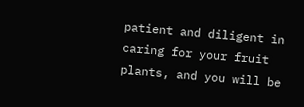patient and diligent in caring for your fruit plants, and you will be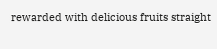rewarded with delicious fruits straight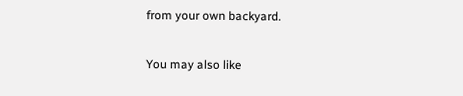from your own backyard.

You may also like